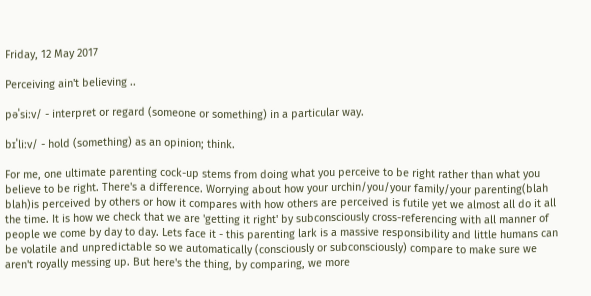Friday, 12 May 2017

Perceiving ain't believing ..

pəˈsiːv/ - interpret or regard (someone or something) in a particular way.

bɪˈliːv/ - hold (something) as an opinion; think.

For me, one ultimate parenting cock-up stems from doing what you perceive to be right rather than what you believe to be right. There's a difference. Worrying about how your urchin/you/your family/your parenting(blah blah)is perceived by others or how it compares with how others are perceived is futile yet we almost all do it all the time. It is how we check that we are 'getting it right' by subconsciously cross-referencing with all manner of people we come by day to day. Lets face it - this parenting lark is a massive responsibility and little humans can be volatile and unpredictable so we automatically (consciously or subconsciously) compare to make sure we aren't royally messing up. But here's the thing, by comparing, we more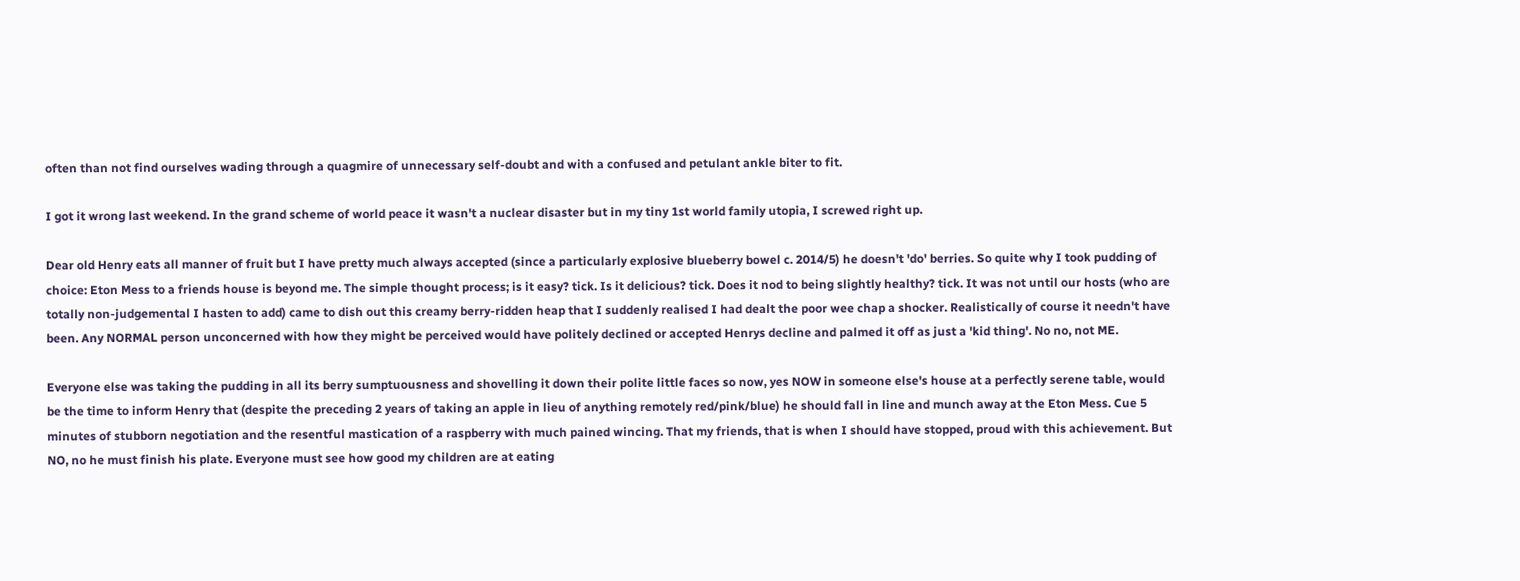often than not find ourselves wading through a quagmire of unnecessary self-doubt and with a confused and petulant ankle biter to fit.

I got it wrong last weekend. In the grand scheme of world peace it wasn't a nuclear disaster but in my tiny 1st world family utopia, I screwed right up.

Dear old Henry eats all manner of fruit but I have pretty much always accepted (since a particularly explosive blueberry bowel c. 2014/5) he doesn't 'do' berries. So quite why I took pudding of choice: Eton Mess to a friends house is beyond me. The simple thought process; is it easy? tick. Is it delicious? tick. Does it nod to being slightly healthy? tick. It was not until our hosts (who are totally non-judgemental I hasten to add) came to dish out this creamy berry-ridden heap that I suddenly realised I had dealt the poor wee chap a shocker. Realistically of course it needn't have been. Any NORMAL person unconcerned with how they might be perceived would have politely declined or accepted Henrys decline and palmed it off as just a 'kid thing'. No no, not ME.

Everyone else was taking the pudding in all its berry sumptuousness and shovelling it down their polite little faces so now, yes NOW in someone else's house at a perfectly serene table, would be the time to inform Henry that (despite the preceding 2 years of taking an apple in lieu of anything remotely red/pink/blue) he should fall in line and munch away at the Eton Mess. Cue 5 minutes of stubborn negotiation and the resentful mastication of a raspberry with much pained wincing. That my friends, that is when I should have stopped, proud with this achievement. But NO, no he must finish his plate. Everyone must see how good my children are at eating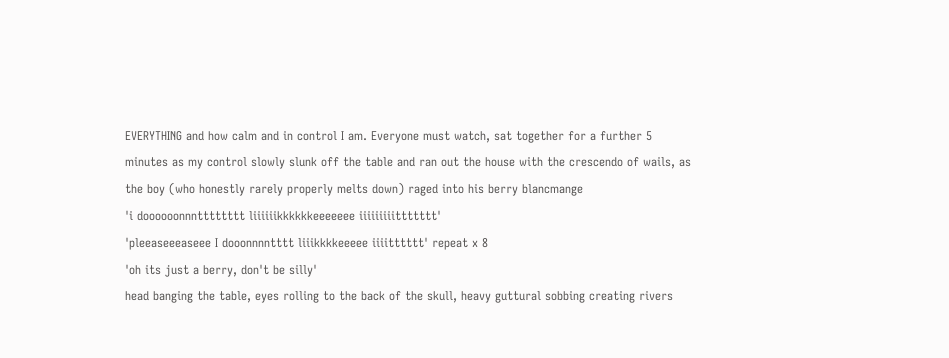EVERYTHING and how calm and in control I am. Everyone must watch, sat together for a further 5 minutes as my control slowly slunk off the table and ran out the house with the crescendo of wails, as the boy (who honestly rarely properly melts down) raged into his berry blancmange
'i doooooonnntttttttt liiiiiikkkkkkeeeeeee iiiiiiiiittttttt'
'pleeaseeeaseee I dooonnnntttt liiikkkkeeeee iiiitttttt' repeat x 8
'oh its just a berry, don't be silly'
head banging the table, eyes rolling to the back of the skull, heavy guttural sobbing creating rivers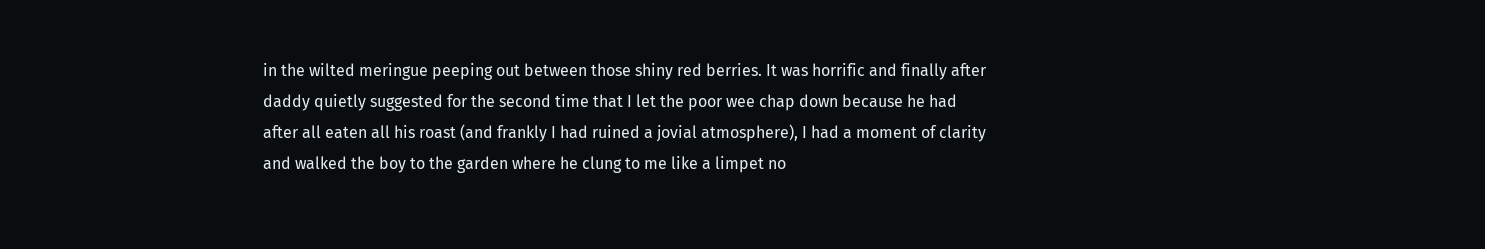in the wilted meringue peeping out between those shiny red berries. It was horrific and finally after daddy quietly suggested for the second time that I let the poor wee chap down because he had after all eaten all his roast (and frankly I had ruined a jovial atmosphere), I had a moment of clarity and walked the boy to the garden where he clung to me like a limpet no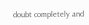doubt completely and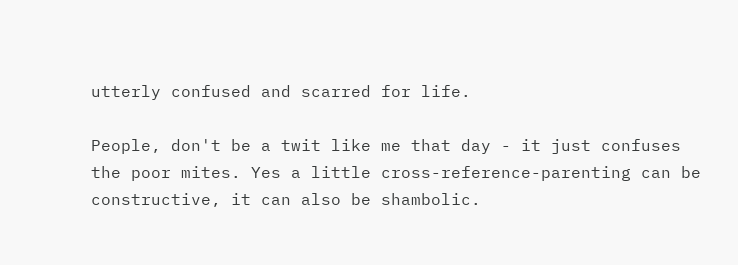utterly confused and scarred for life.

People, don't be a twit like me that day - it just confuses the poor mites. Yes a little cross-reference-parenting can be constructive, it can also be shambolic.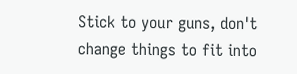Stick to your guns, don't change things to fit into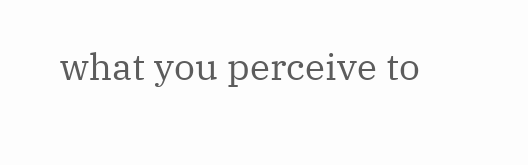what you perceive to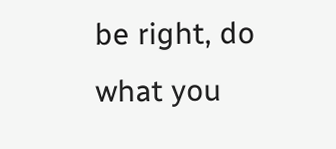be right, do what you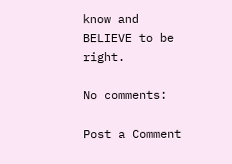know and BELIEVE to be right.

No comments:

Post a Comment